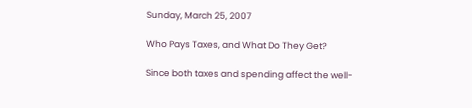Sunday, March 25, 2007

Who Pays Taxes, and What Do They Get?

Since both taxes and spending affect the well-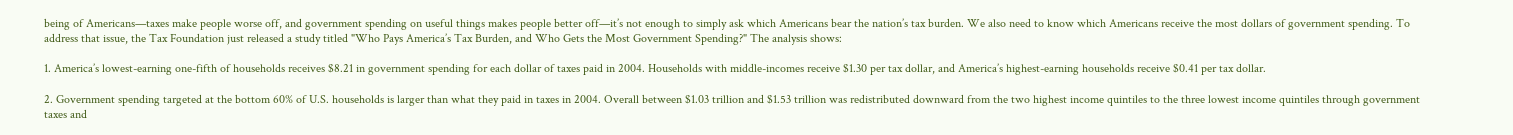being of Americans—taxes make people worse off, and government spending on useful things makes people better off—it’s not enough to simply ask which Americans bear the nation’s tax burden. We also need to know which Americans receive the most dollars of government spending. To address that issue, the Tax Foundation just released a study titled "Who Pays America’s Tax Burden, and Who Gets the Most Government Spending?" The analysis shows:

1. America’s lowest-earning one-fifth of households receives $8.21 in government spending for each dollar of taxes paid in 2004. Households with middle-incomes receive $1.30 per tax dollar, and America’s highest-earning households receive $0.41 per tax dollar.

2. Government spending targeted at the bottom 60% of U.S. households is larger than what they paid in taxes in 2004. Overall between $1.03 trillion and $1.53 trillion was redistributed downward from the two highest income quintiles to the three lowest income quintiles through government taxes and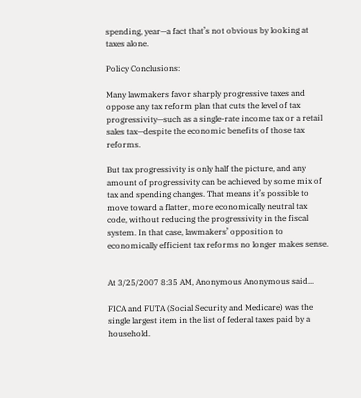spending, year—a fact that’s not obvious by looking at taxes alone.

Policy Conclusions:

Many lawmakers favor sharply progressive taxes and oppose any tax reform plan that cuts the level of tax progressivity—such as a single-rate income tax or a retail sales tax—despite the economic benefits of those tax reforms.

But tax progressivity is only half the picture, and any amount of progressivity can be achieved by some mix of tax and spending changes. That means it’s possible to move toward a flatter, more economically neutral tax code, without reducing the progressivity in the fiscal system. In that case, lawmakers’ opposition to economically efficient tax reforms no longer makes sense.


At 3/25/2007 8:35 AM, Anonymous Anonymous said...

FICA and FUTA (Social Security and Medicare) was the single largest item in the list of federal taxes paid by a household.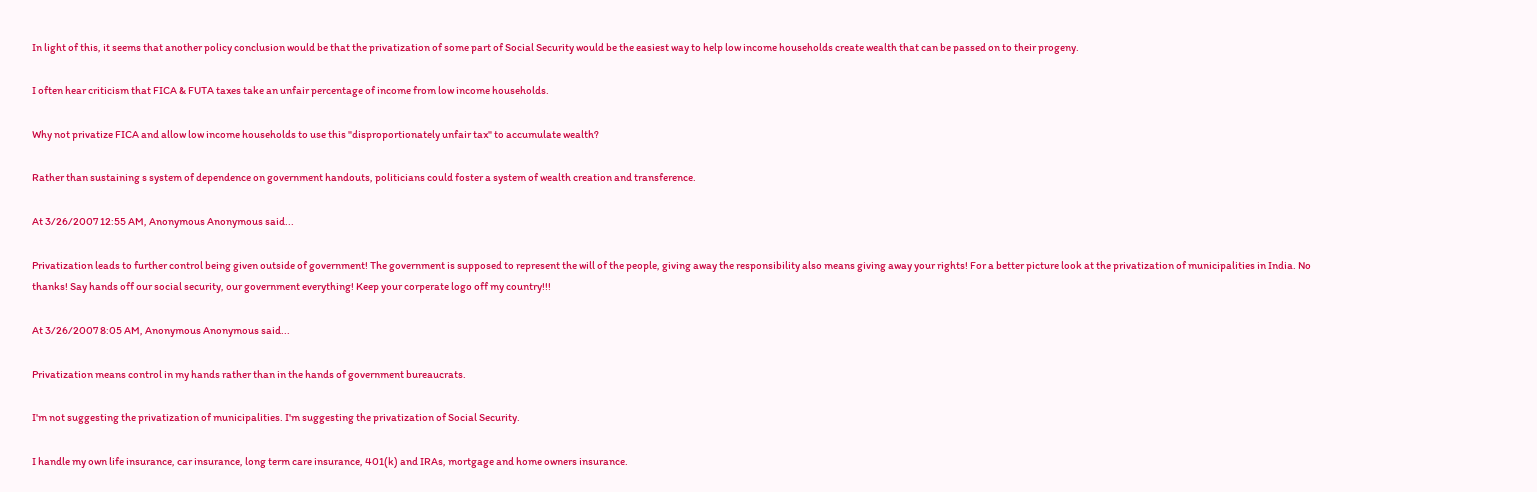In light of this, it seems that another policy conclusion would be that the privatization of some part of Social Security would be the easiest way to help low income households create wealth that can be passed on to their progeny.

I often hear criticism that FICA & FUTA taxes take an unfair percentage of income from low income households.

Why not privatize FICA and allow low income households to use this "disproportionately unfair tax" to accumulate wealth?

Rather than sustaining s system of dependence on government handouts, politicians could foster a system of wealth creation and transference.

At 3/26/2007 12:55 AM, Anonymous Anonymous said...

Privatization leads to further control being given outside of government! The government is supposed to represent the will of the people, giving away the responsibility also means giving away your rights! For a better picture look at the privatization of municipalities in India. No thanks! Say hands off our social security, our government everything! Keep your corperate logo off my country!!!

At 3/26/2007 8:05 AM, Anonymous Anonymous said...

Privatization means control in my hands rather than in the hands of government bureaucrats.

I'm not suggesting the privatization of municipalities. I'm suggesting the privatization of Social Security.

I handle my own life insurance, car insurance, long term care insurance, 401(k) and IRAs, mortgage and home owners insurance.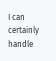I can certainly handle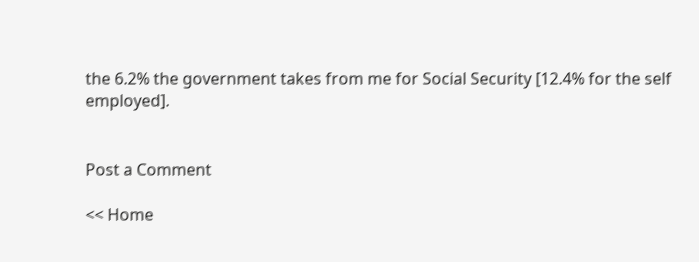the 6.2% the government takes from me for Social Security [12.4% for the self employed].


Post a Comment

<< Home